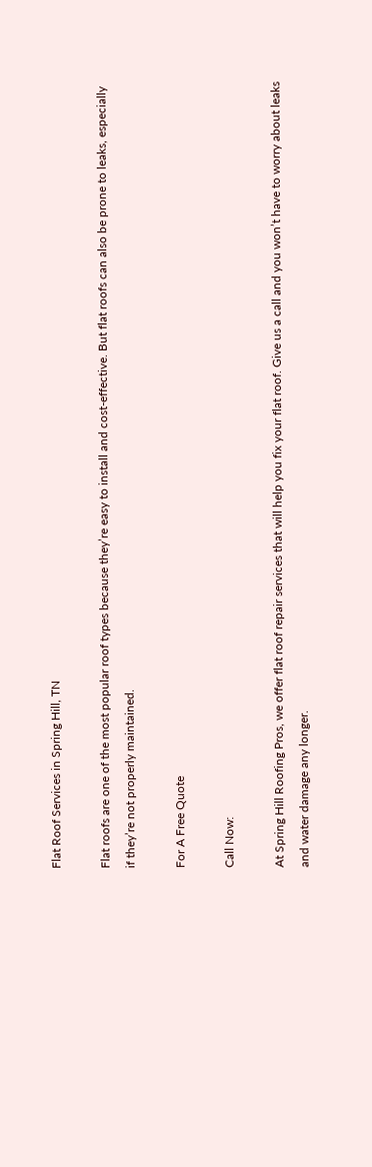Flat Roof Services in Spring Hill, TN

Flat roofs are one of the most popular roof types because they’re easy to install and cost-effective. But flat roofs can also be prone to leaks, especially if they’re not properly maintained.

For A Free Quote

Call Now:

At Spring Hill Roofing Pros, we offer flat roof repair services that will help you fix your flat roof. Give us a call and you won’t have to worry about leaks and water damage any longer.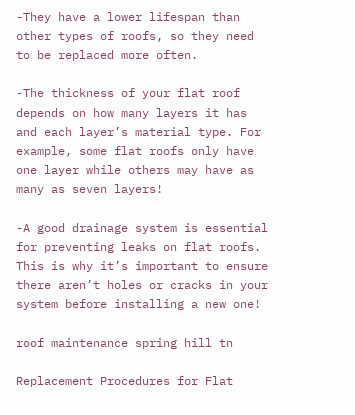-They have a lower lifespan than other types of roofs, so they need to be replaced more often.

-The thickness of your flat roof depends on how many layers it has and each layer’s material type. For example, some flat roofs only have one layer while others may have as many as seven layers!

-A good drainage system is essential for preventing leaks on flat roofs. This is why it’s important to ensure there aren’t holes or cracks in your system before installing a new one!

roof maintenance spring hill tn

Replacement Procedures for Flat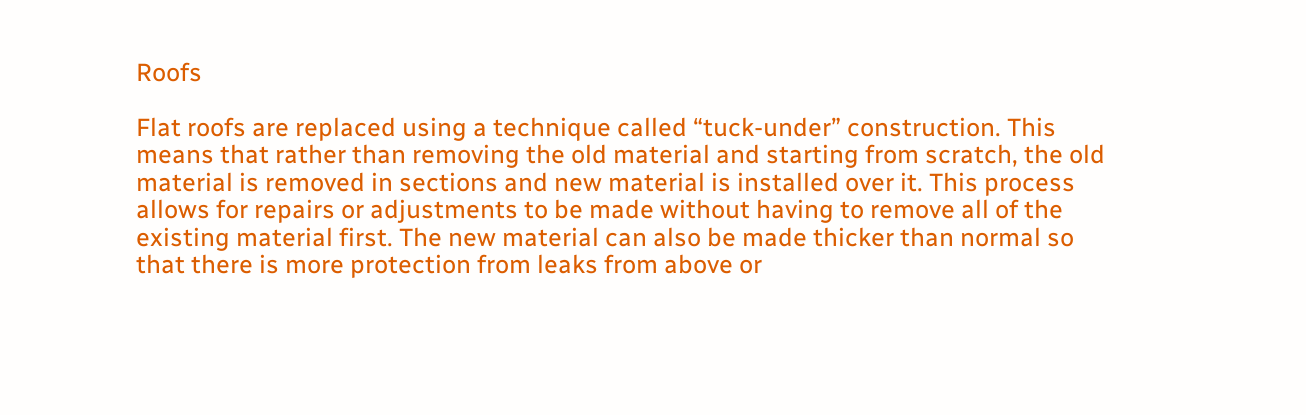Roofs

Flat roofs are replaced using a technique called “tuck-under” construction. This means that rather than removing the old material and starting from scratch, the old material is removed in sections and new material is installed over it. This process allows for repairs or adjustments to be made without having to remove all of the existing material first. The new material can also be made thicker than normal so that there is more protection from leaks from above or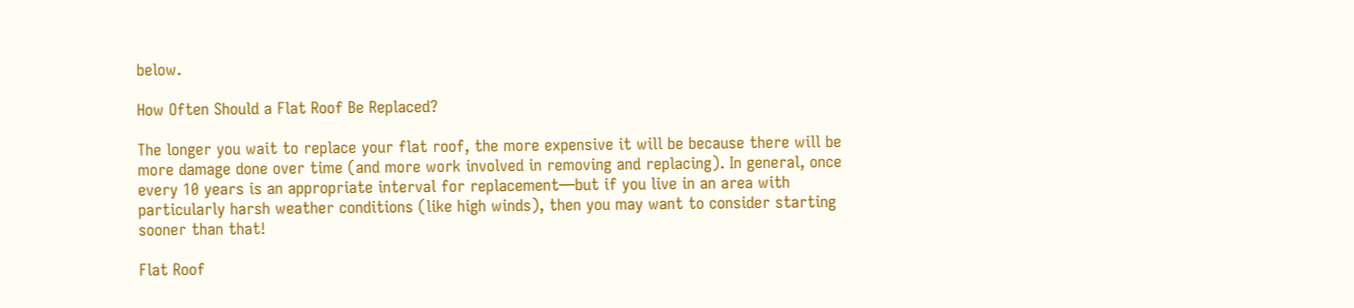below.

How Often Should a Flat Roof Be Replaced?

The longer you wait to replace your flat roof, the more expensive it will be because there will be more damage done over time (and more work involved in removing and replacing). In general, once every 10 years is an appropriate interval for replacement—but if you live in an area with particularly harsh weather conditions (like high winds), then you may want to consider starting sooner than that!

Flat Roof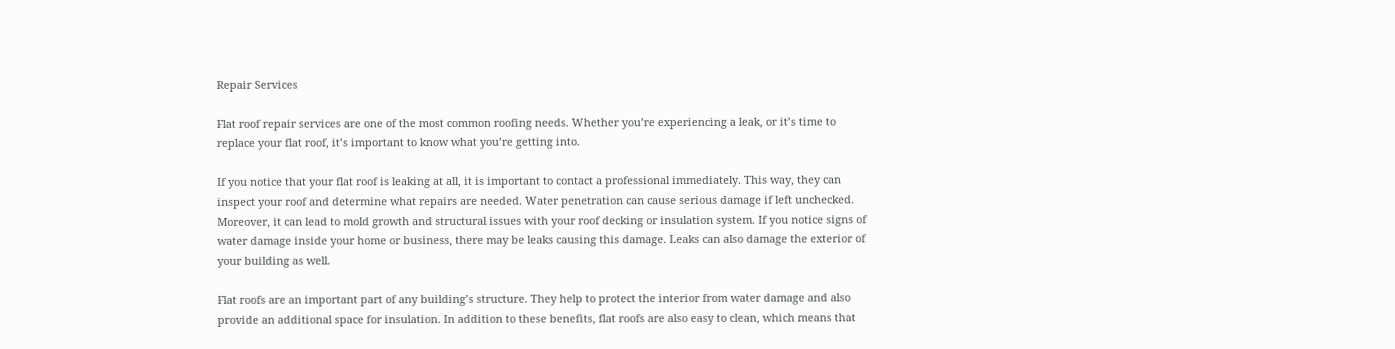Repair Services

Flat roof repair services are one of the most common roofing needs. Whether you’re experiencing a leak, or it’s time to replace your flat roof, it’s important to know what you’re getting into.

If you notice that your flat roof is leaking at all, it is important to contact a professional immediately. This way, they can inspect your roof and determine what repairs are needed. Water penetration can cause serious damage if left unchecked. Moreover, it can lead to mold growth and structural issues with your roof decking or insulation system. If you notice signs of water damage inside your home or business, there may be leaks causing this damage. Leaks can also damage the exterior of your building as well.

Flat roofs are an important part of any building’s structure. They help to protect the interior from water damage and also provide an additional space for insulation. In addition to these benefits, flat roofs are also easy to clean, which means that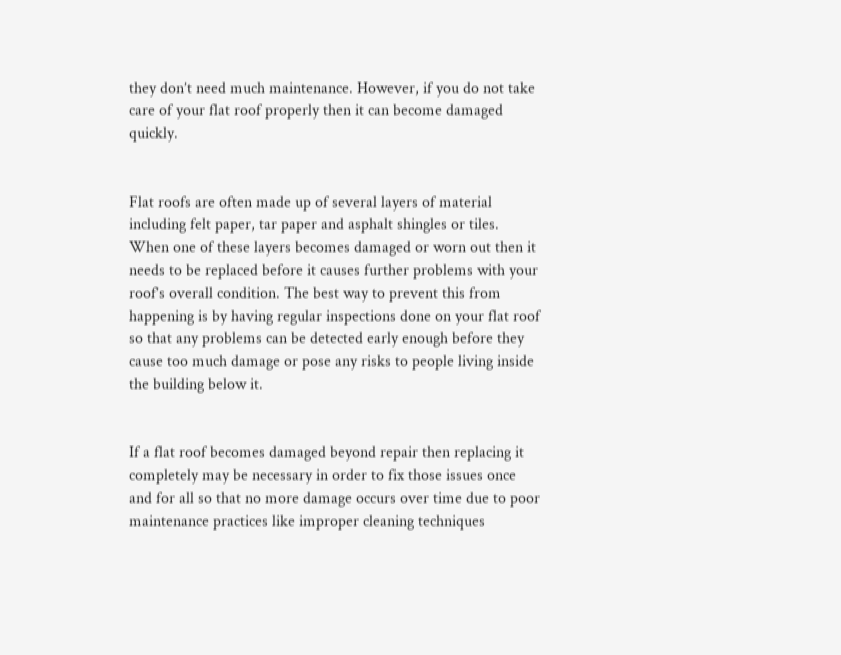they don’t need much maintenance. However, if you do not take care of your flat roof properly then it can become damaged quickly.


Flat roofs are often made up of several layers of material including felt paper, tar paper and asphalt shingles or tiles. When one of these layers becomes damaged or worn out then it needs to be replaced before it causes further problems with your roof’s overall condition. The best way to prevent this from happening is by having regular inspections done on your flat roof so that any problems can be detected early enough before they cause too much damage or pose any risks to people living inside the building below it.


If a flat roof becomes damaged beyond repair then replacing it completely may be necessary in order to fix those issues once and for all so that no more damage occurs over time due to poor maintenance practices like improper cleaning techniques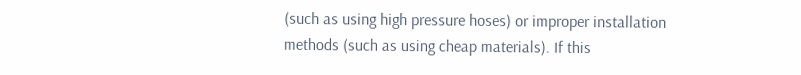(such as using high pressure hoses) or improper installation methods (such as using cheap materials). If this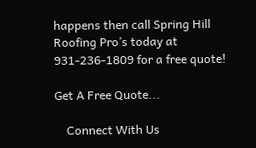happens then call Spring Hill Roofing Pro’s today at 931-236-1809 for a free quote!

Get A Free Quote...

    Connect With Us